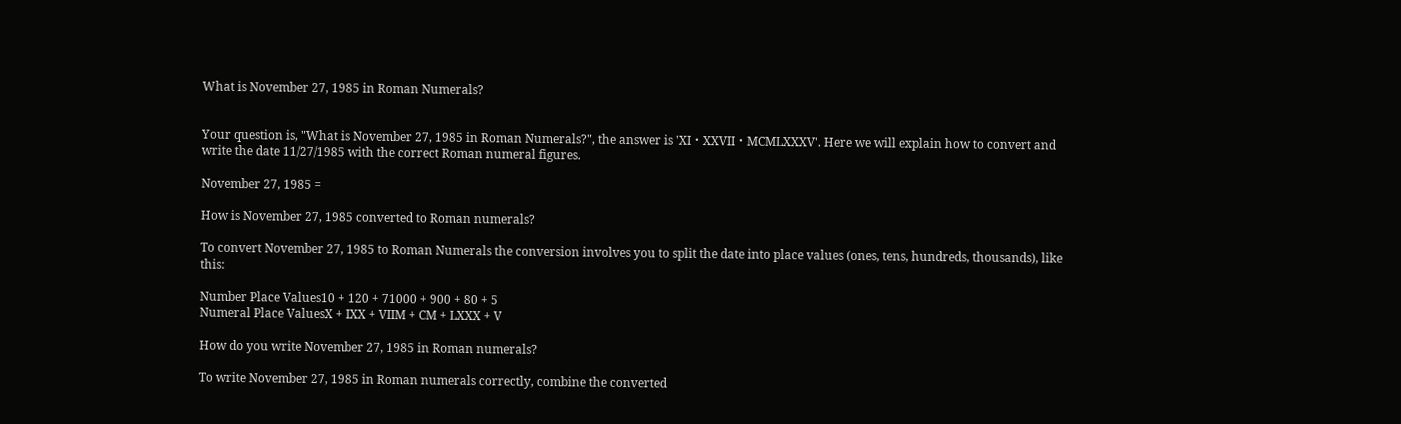What is November 27, 1985 in Roman Numerals?


Your question is, "What is November 27, 1985 in Roman Numerals?", the answer is 'XI・XXVII・MCMLXXXV'. Here we will explain how to convert and write the date 11/27/1985 with the correct Roman numeral figures.

November 27, 1985 =

How is November 27, 1985 converted to Roman numerals?

To convert November 27, 1985 to Roman Numerals the conversion involves you to split the date into place values (ones, tens, hundreds, thousands), like this:

Number Place Values10 + 120 + 71000 + 900 + 80 + 5
Numeral Place ValuesX + IXX + VIIM + CM + LXXX + V

How do you write November 27, 1985 in Roman numerals?

To write November 27, 1985 in Roman numerals correctly, combine the converted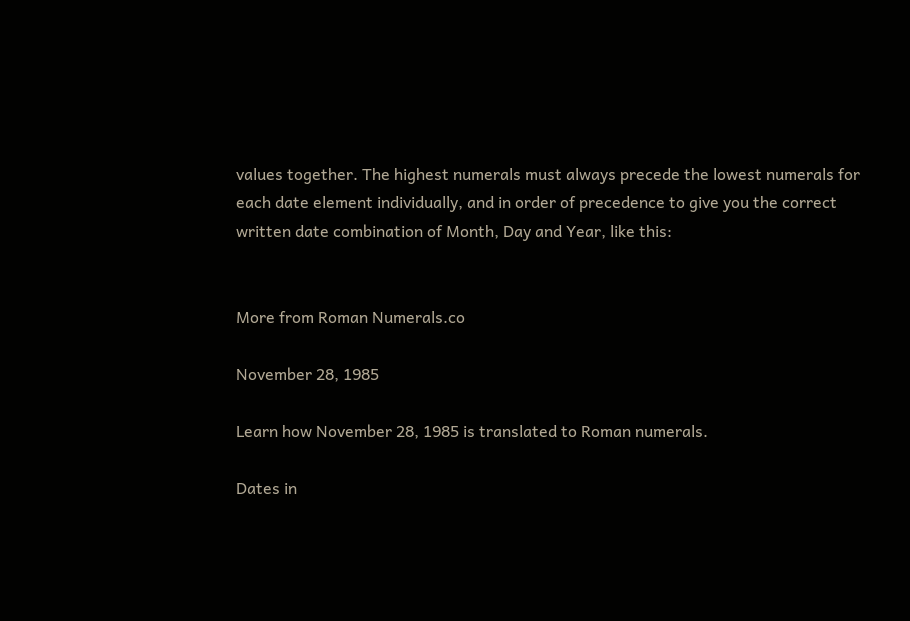values together. The highest numerals must always precede the lowest numerals for each date element individually, and in order of precedence to give you the correct written date combination of Month, Day and Year, like this:


More from Roman Numerals.co

November 28, 1985

Learn how November 28, 1985 is translated to Roman numerals.

Dates in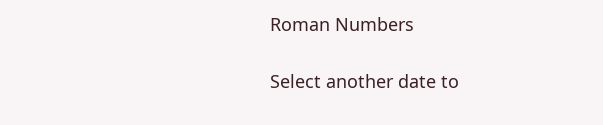Roman Numbers

Select another date to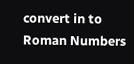convert in to Roman Numbers